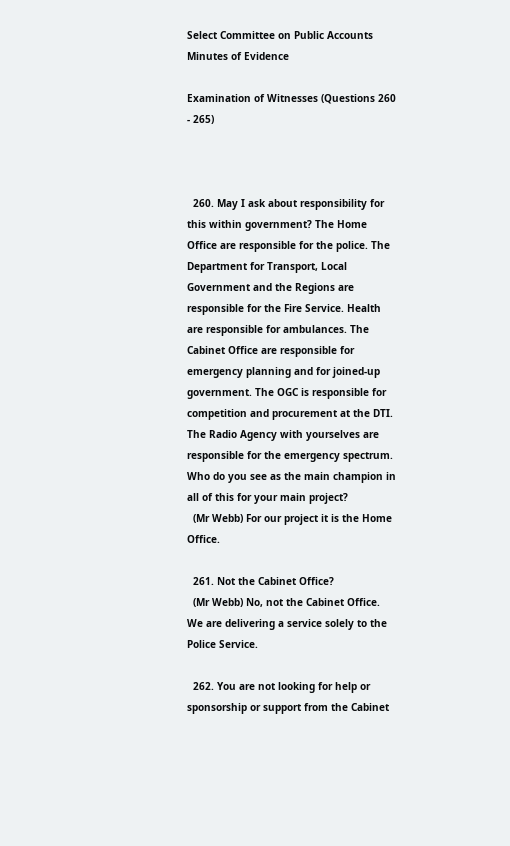Select Committee on Public Accounts Minutes of Evidence

Examination of Witnesses (Questions 260 - 265)



  260. May I ask about responsibility for this within government? The Home Office are responsible for the police. The Department for Transport, Local Government and the Regions are responsible for the Fire Service. Health are responsible for ambulances. The Cabinet Office are responsible for emergency planning and for joined-up government. The OGC is responsible for competition and procurement at the DTI. The Radio Agency with yourselves are responsible for the emergency spectrum. Who do you see as the main champion in all of this for your main project?
  (Mr Webb) For our project it is the Home Office.

  261. Not the Cabinet Office?
  (Mr Webb) No, not the Cabinet Office. We are delivering a service solely to the Police Service.

  262. You are not looking for help or sponsorship or support from the Cabinet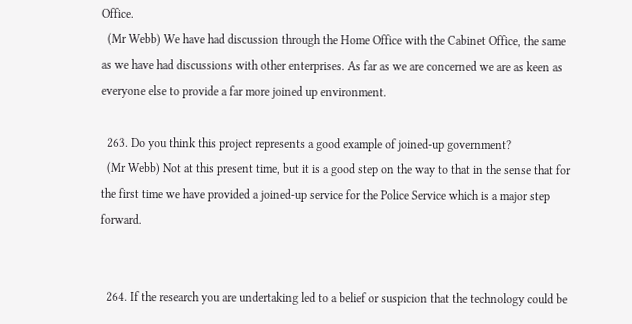Office.
  (Mr Webb) We have had discussion through the Home Office with the Cabinet Office, the same as we have had discussions with other enterprises. As far as we are concerned we are as keen as everyone else to provide a far more joined up environment.

  263. Do you think this project represents a good example of joined-up government?
  (Mr Webb) Not at this present time, but it is a good step on the way to that in the sense that for the first time we have provided a joined-up service for the Police Service which is a major step forward.


  264. If the research you are undertaking led to a belief or suspicion that the technology could be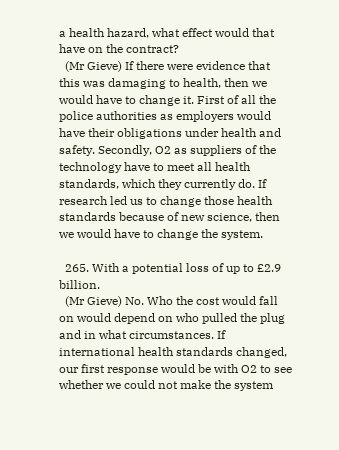a health hazard, what effect would that have on the contract?
  (Mr Gieve) If there were evidence that this was damaging to health, then we would have to change it. First of all the police authorities as employers would have their obligations under health and safety. Secondly, O2 as suppliers of the technology have to meet all health standards, which they currently do. If research led us to change those health standards because of new science, then we would have to change the system.

  265. With a potential loss of up to £2.9 billion.
  (Mr Gieve) No. Who the cost would fall on would depend on who pulled the plug and in what circumstances. If international health standards changed, our first response would be with O2 to see whether we could not make the system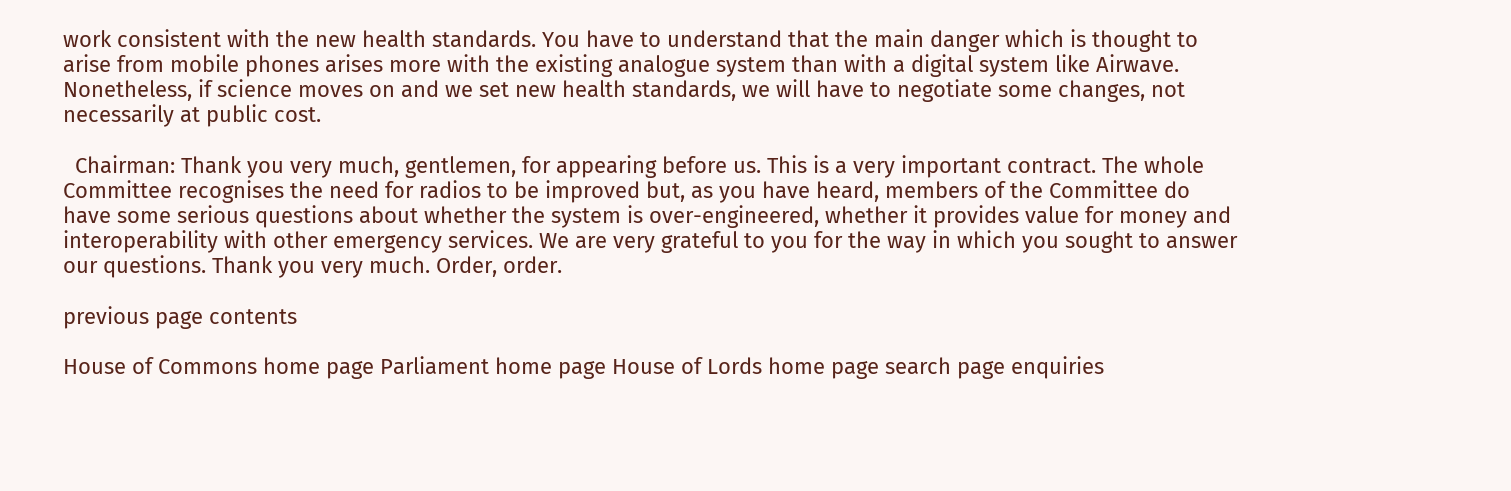work consistent with the new health standards. You have to understand that the main danger which is thought to arise from mobile phones arises more with the existing analogue system than with a digital system like Airwave. Nonetheless, if science moves on and we set new health standards, we will have to negotiate some changes, not necessarily at public cost.

  Chairman: Thank you very much, gentlemen, for appearing before us. This is a very important contract. The whole Committee recognises the need for radios to be improved but, as you have heard, members of the Committee do have some serious questions about whether the system is over-engineered, whether it provides value for money and interoperability with other emergency services. We are very grateful to you for the way in which you sought to answer our questions. Thank you very much. Order, order.

previous page contents

House of Commons home page Parliament home page House of Lords home page search page enquiries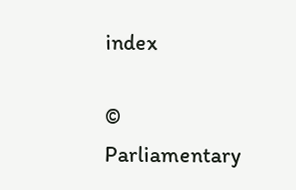index

© Parliamentary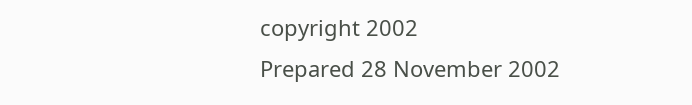copyright 2002
Prepared 28 November 2002